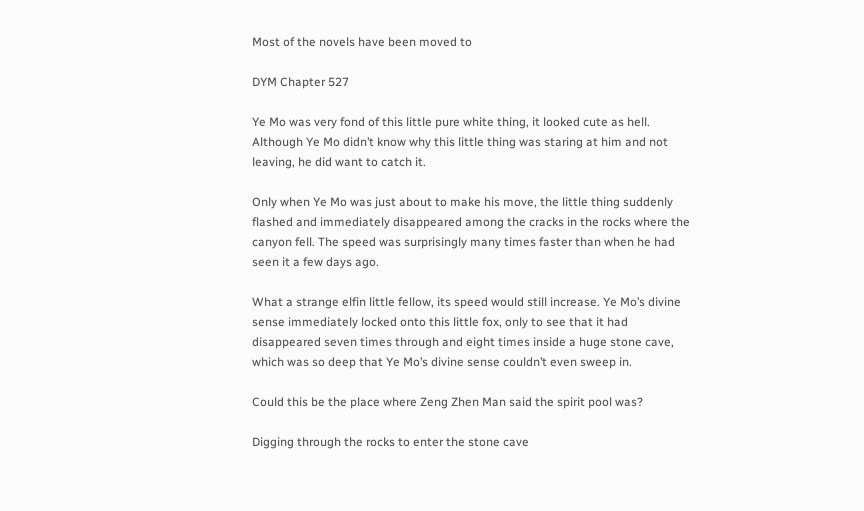Most of the novels have been moved to

DYM Chapter 527

Ye Mo was very fond of this little pure white thing, it looked cute as hell. Although Ye Mo didn’t know why this little thing was staring at him and not leaving, he did want to catch it.

Only when Ye Mo was just about to make his move, the little thing suddenly flashed and immediately disappeared among the cracks in the rocks where the canyon fell. The speed was surprisingly many times faster than when he had seen it a few days ago.

What a strange elfin little fellow, its speed would still increase. Ye Mo’s divine sense immediately locked onto this little fox, only to see that it had disappeared seven times through and eight times inside a huge stone cave, which was so deep that Ye Mo’s divine sense couldn’t even sweep in.

Could this be the place where Zeng Zhen Man said the spirit pool was?

Digging through the rocks to enter the stone cave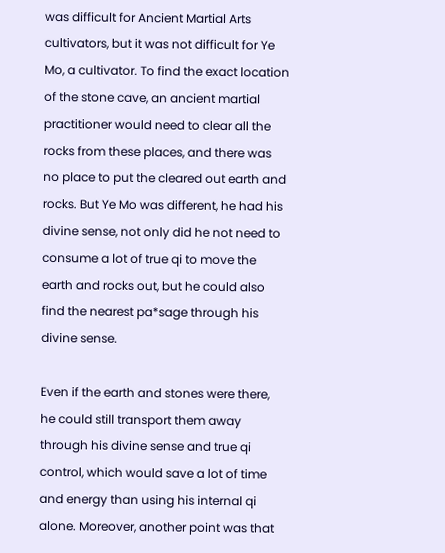was difficult for Ancient Martial Arts cultivators, but it was not difficult for Ye Mo, a cultivator. To find the exact location of the stone cave, an ancient martial practitioner would need to clear all the rocks from these places, and there was no place to put the cleared out earth and rocks. But Ye Mo was different, he had his divine sense, not only did he not need to consume a lot of true qi to move the earth and rocks out, but he could also find the nearest pa*sage through his divine sense.

Even if the earth and stones were there, he could still transport them away through his divine sense and true qi control, which would save a lot of time and energy than using his internal qi alone. Moreover, another point was that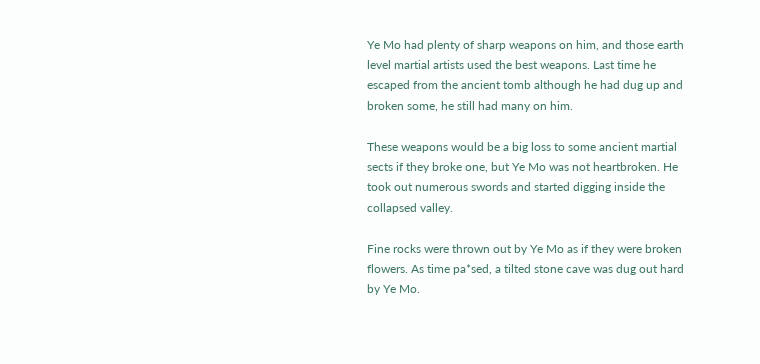Ye Mo had plenty of sharp weapons on him, and those earth level martial artists used the best weapons. Last time he escaped from the ancient tomb although he had dug up and broken some, he still had many on him.

These weapons would be a big loss to some ancient martial sects if they broke one, but Ye Mo was not heartbroken. He took out numerous swords and started digging inside the collapsed valley.

Fine rocks were thrown out by Ye Mo as if they were broken flowers. As time pa*sed, a tilted stone cave was dug out hard by Ye Mo.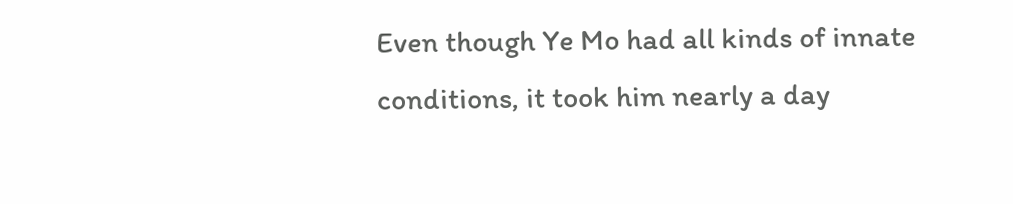Even though Ye Mo had all kinds of innate conditions, it took him nearly a day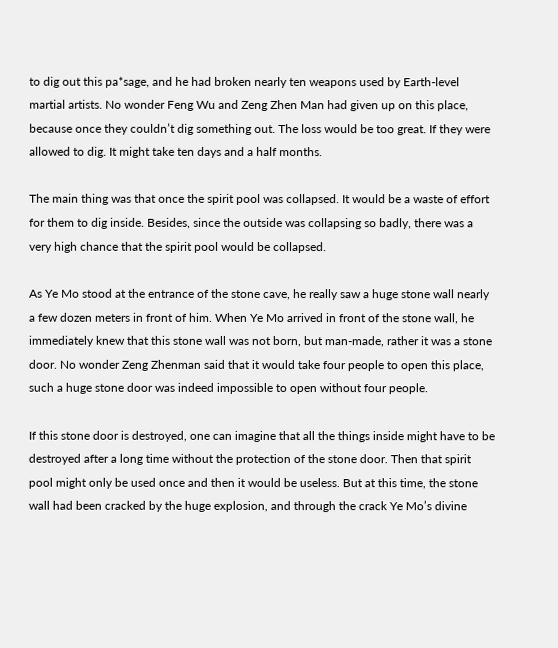to dig out this pa*sage, and he had broken nearly ten weapons used by Earth-level martial artists. No wonder Feng Wu and Zeng Zhen Man had given up on this place, because once they couldn’t dig something out. The loss would be too great. If they were allowed to dig. It might take ten days and a half months.

The main thing was that once the spirit pool was collapsed. It would be a waste of effort for them to dig inside. Besides, since the outside was collapsing so badly, there was a very high chance that the spirit pool would be collapsed.

As Ye Mo stood at the entrance of the stone cave, he really saw a huge stone wall nearly a few dozen meters in front of him. When Ye Mo arrived in front of the stone wall, he immediately knew that this stone wall was not born, but man-made, rather it was a stone door. No wonder Zeng Zhenman said that it would take four people to open this place, such a huge stone door was indeed impossible to open without four people.

If this stone door is destroyed, one can imagine that all the things inside might have to be destroyed after a long time without the protection of the stone door. Then that spirit pool might only be used once and then it would be useless. But at this time, the stone wall had been cracked by the huge explosion, and through the crack Ye Mo’s divine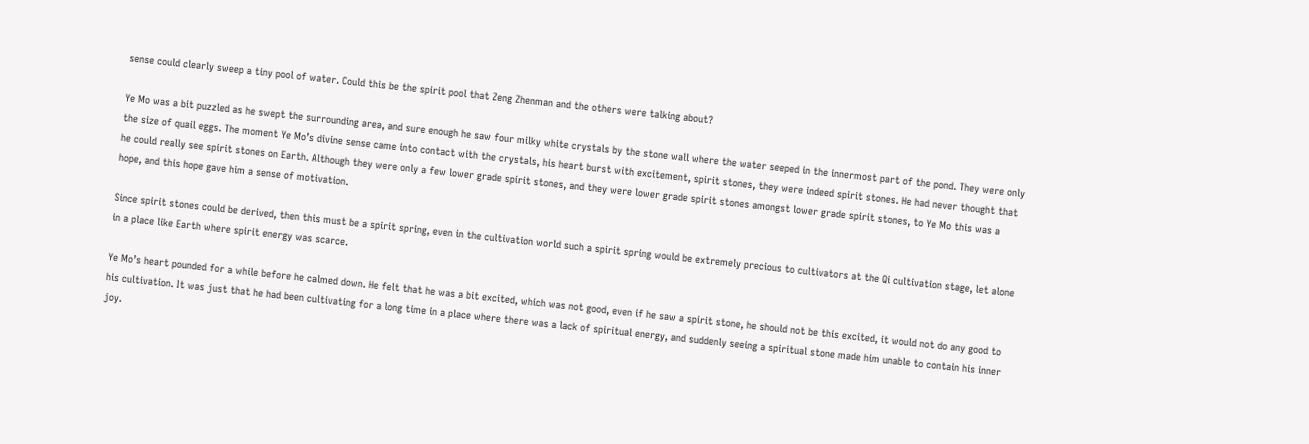sense could clearly sweep a tiny pool of water. Could this be the spirit pool that Zeng Zhenman and the others were talking about?

Ye Mo was a bit puzzled as he swept the surrounding area, and sure enough he saw four milky white crystals by the stone wall where the water seeped in the innermost part of the pond. They were only the size of quail eggs. The moment Ye Mo’s divine sense came into contact with the crystals, his heart burst with excitement, spirit stones, they were indeed spirit stones. He had never thought that he could really see spirit stones on Earth. Although they were only a few lower grade spirit stones, and they were lower grade spirit stones amongst lower grade spirit stones, to Ye Mo this was a hope, and this hope gave him a sense of motivation.

Since spirit stones could be derived, then this must be a spirit spring, even in the cultivation world such a spirit spring would be extremely precious to cultivators at the Qi cultivation stage, let alone in a place like Earth where spirit energy was scarce.

Ye Mo’s heart pounded for a while before he calmed down. He felt that he was a bit excited, which was not good, even if he saw a spirit stone, he should not be this excited, it would not do any good to his cultivation. It was just that he had been cultivating for a long time in a place where there was a lack of spiritual energy, and suddenly seeing a spiritual stone made him unable to contain his inner joy.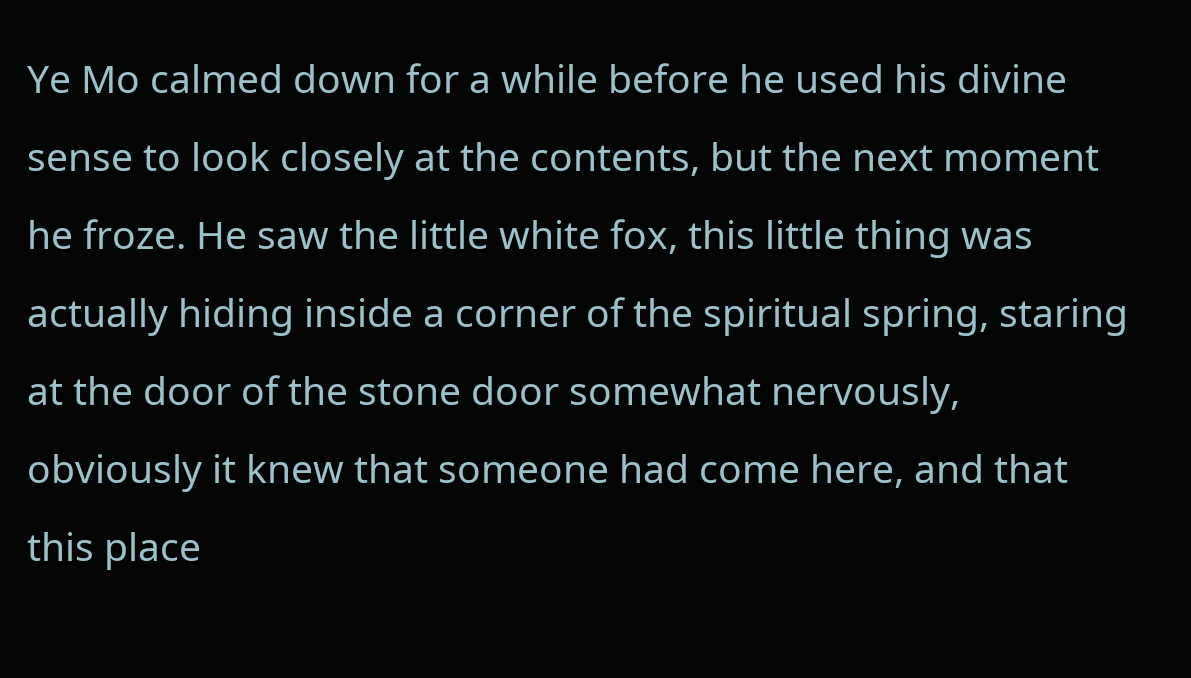Ye Mo calmed down for a while before he used his divine sense to look closely at the contents, but the next moment he froze. He saw the little white fox, this little thing was actually hiding inside a corner of the spiritual spring, staring at the door of the stone door somewhat nervously, obviously it knew that someone had come here, and that this place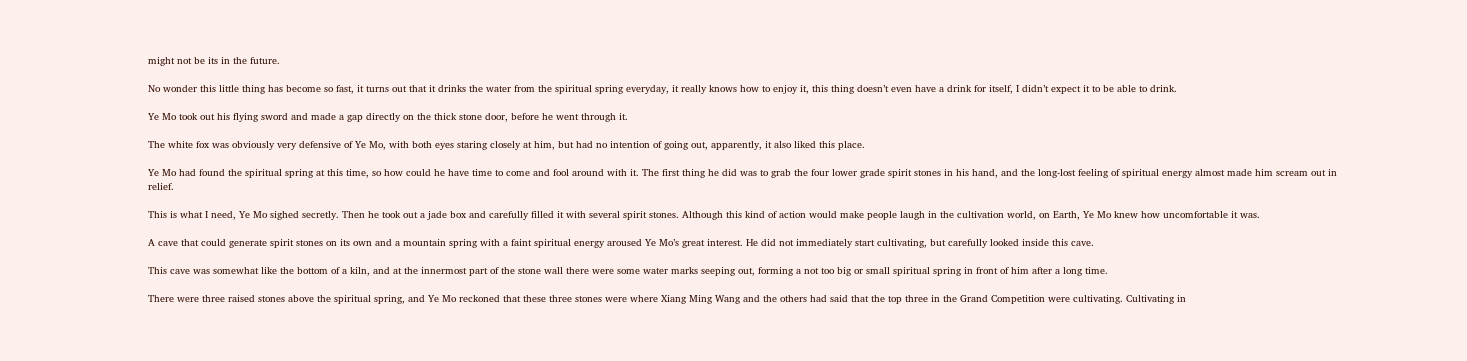might not be its in the future.

No wonder this little thing has become so fast, it turns out that it drinks the water from the spiritual spring everyday, it really knows how to enjoy it, this thing doesn’t even have a drink for itself, I didn’t expect it to be able to drink.

Ye Mo took out his flying sword and made a gap directly on the thick stone door, before he went through it.

The white fox was obviously very defensive of Ye Mo, with both eyes staring closely at him, but had no intention of going out, apparently, it also liked this place.

Ye Mo had found the spiritual spring at this time, so how could he have time to come and fool around with it. The first thing he did was to grab the four lower grade spirit stones in his hand, and the long-lost feeling of spiritual energy almost made him scream out in relief.

This is what I need, Ye Mo sighed secretly. Then he took out a jade box and carefully filled it with several spirit stones. Although this kind of action would make people laugh in the cultivation world, on Earth, Ye Mo knew how uncomfortable it was.

A cave that could generate spirit stones on its own and a mountain spring with a faint spiritual energy aroused Ye Mo’s great interest. He did not immediately start cultivating, but carefully looked inside this cave.

This cave was somewhat like the bottom of a kiln, and at the innermost part of the stone wall there were some water marks seeping out, forming a not too big or small spiritual spring in front of him after a long time.

There were three raised stones above the spiritual spring, and Ye Mo reckoned that these three stones were where Xiang Ming Wang and the others had said that the top three in the Grand Competition were cultivating. Cultivating in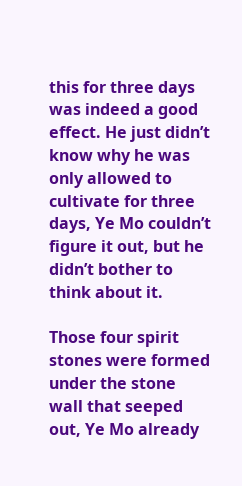this for three days was indeed a good effect. He just didn’t know why he was only allowed to cultivate for three days, Ye Mo couldn’t figure it out, but he didn’t bother to think about it.

Those four spirit stones were formed under the stone wall that seeped out, Ye Mo already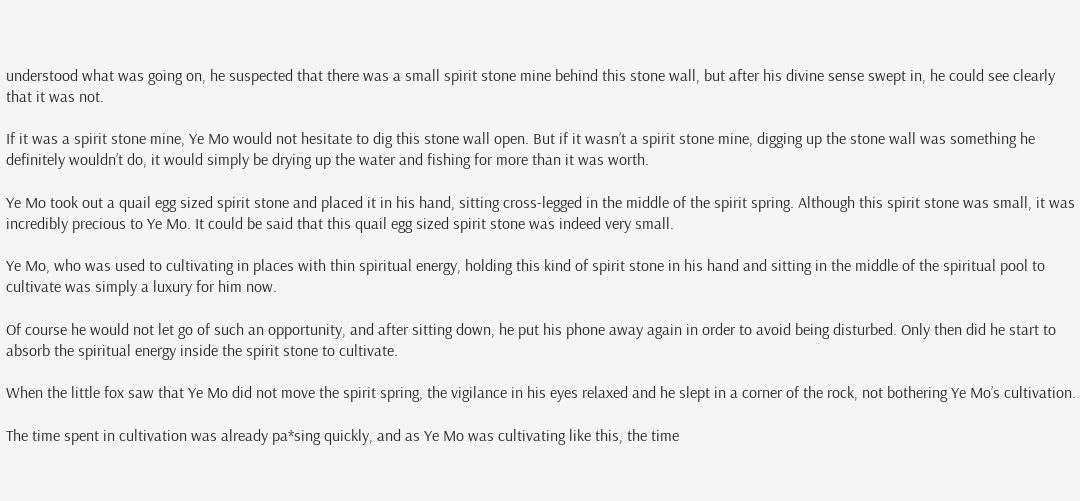understood what was going on, he suspected that there was a small spirit stone mine behind this stone wall, but after his divine sense swept in, he could see clearly that it was not.

If it was a spirit stone mine, Ye Mo would not hesitate to dig this stone wall open. But if it wasn’t a spirit stone mine, digging up the stone wall was something he definitely wouldn’t do, it would simply be drying up the water and fishing for more than it was worth.

Ye Mo took out a quail egg sized spirit stone and placed it in his hand, sitting cross-legged in the middle of the spirit spring. Although this spirit stone was small, it was incredibly precious to Ye Mo. It could be said that this quail egg sized spirit stone was indeed very small.

Ye Mo, who was used to cultivating in places with thin spiritual energy, holding this kind of spirit stone in his hand and sitting in the middle of the spiritual pool to cultivate was simply a luxury for him now.

Of course he would not let go of such an opportunity, and after sitting down, he put his phone away again in order to avoid being disturbed. Only then did he start to absorb the spiritual energy inside the spirit stone to cultivate.

When the little fox saw that Ye Mo did not move the spirit spring, the vigilance in his eyes relaxed and he slept in a corner of the rock, not bothering Ye Mo’s cultivation.

The time spent in cultivation was already pa*sing quickly, and as Ye Mo was cultivating like this, the time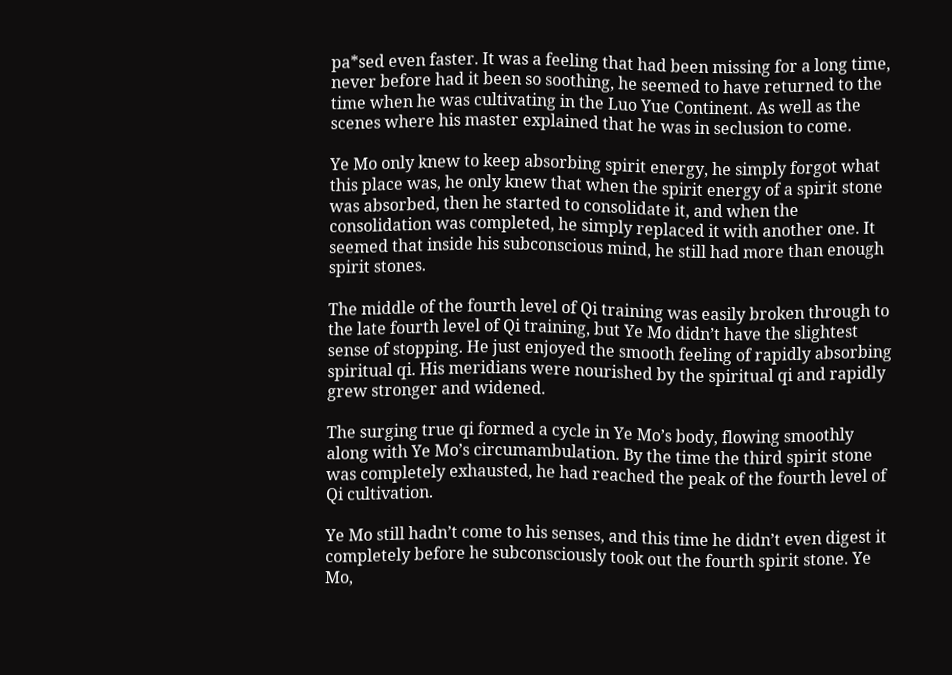pa*sed even faster. It was a feeling that had been missing for a long time, never before had it been so soothing, he seemed to have returned to the time when he was cultivating in the Luo Yue Continent. As well as the scenes where his master explained that he was in seclusion to come.

Ye Mo only knew to keep absorbing spirit energy, he simply forgot what this place was, he only knew that when the spirit energy of a spirit stone was absorbed, then he started to consolidate it, and when the consolidation was completed, he simply replaced it with another one. It seemed that inside his subconscious mind, he still had more than enough spirit stones.

The middle of the fourth level of Qi training was easily broken through to the late fourth level of Qi training, but Ye Mo didn’t have the slightest sense of stopping. He just enjoyed the smooth feeling of rapidly absorbing spiritual qi. His meridians were nourished by the spiritual qi and rapidly grew stronger and widened.

The surging true qi formed a cycle in Ye Mo’s body, flowing smoothly along with Ye Mo’s circumambulation. By the time the third spirit stone was completely exhausted, he had reached the peak of the fourth level of Qi cultivation.

Ye Mo still hadn’t come to his senses, and this time he didn’t even digest it completely before he subconsciously took out the fourth spirit stone. Ye Mo,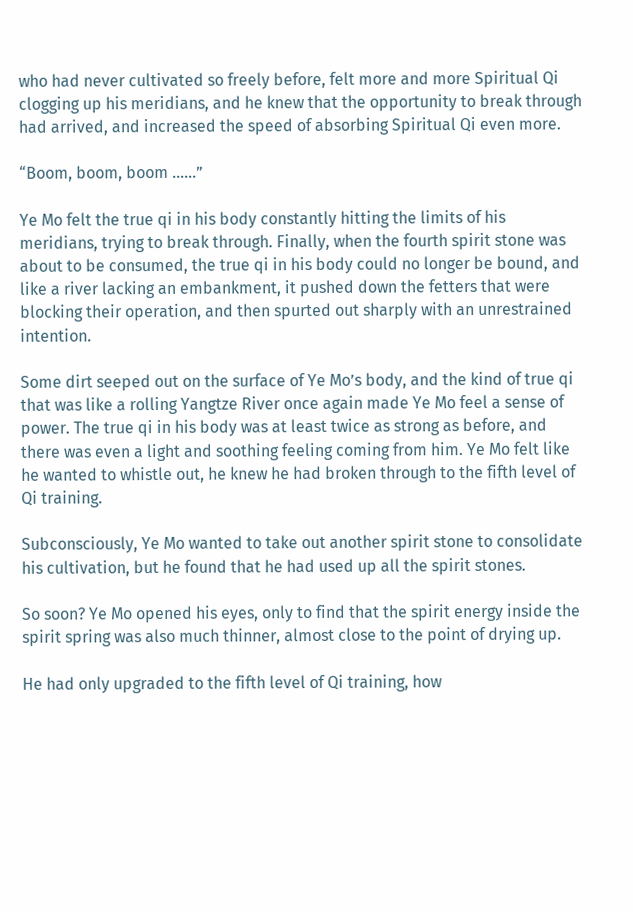who had never cultivated so freely before, felt more and more Spiritual Qi clogging up his meridians, and he knew that the opportunity to break through had arrived, and increased the speed of absorbing Spiritual Qi even more.

“Boom, boom, boom ……”

Ye Mo felt the true qi in his body constantly hitting the limits of his meridians, trying to break through. Finally, when the fourth spirit stone was about to be consumed, the true qi in his body could no longer be bound, and like a river lacking an embankment, it pushed down the fetters that were blocking their operation, and then spurted out sharply with an unrestrained intention.

Some dirt seeped out on the surface of Ye Mo’s body, and the kind of true qi that was like a rolling Yangtze River once again made Ye Mo feel a sense of power. The true qi in his body was at least twice as strong as before, and there was even a light and soothing feeling coming from him. Ye Mo felt like he wanted to whistle out, he knew he had broken through to the fifth level of Qi training.

Subconsciously, Ye Mo wanted to take out another spirit stone to consolidate his cultivation, but he found that he had used up all the spirit stones.

So soon? Ye Mo opened his eyes, only to find that the spirit energy inside the spirit spring was also much thinner, almost close to the point of drying up.

He had only upgraded to the fifth level of Qi training, how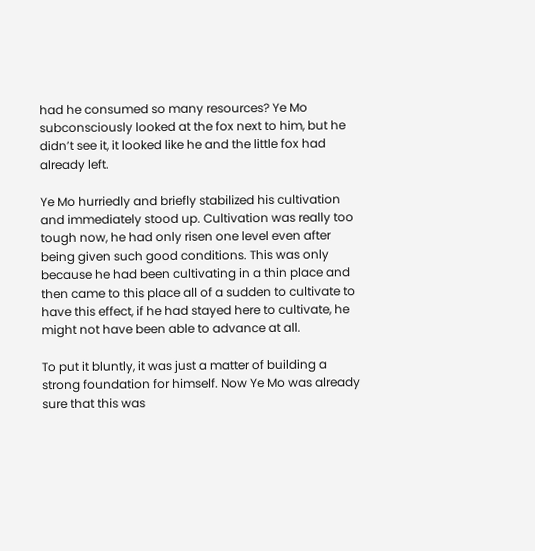had he consumed so many resources? Ye Mo subconsciously looked at the fox next to him, but he didn’t see it, it looked like he and the little fox had already left.

Ye Mo hurriedly and briefly stabilized his cultivation and immediately stood up. Cultivation was really too tough now, he had only risen one level even after being given such good conditions. This was only because he had been cultivating in a thin place and then came to this place all of a sudden to cultivate to have this effect, if he had stayed here to cultivate, he might not have been able to advance at all.

To put it bluntly, it was just a matter of building a strong foundation for himself. Now Ye Mo was already sure that this was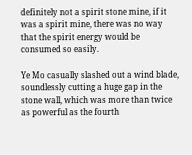definitely not a spirit stone mine, if it was a spirit mine, there was no way that the spirit energy would be consumed so easily.

Ye Mo casually slashed out a wind blade, soundlessly cutting a huge gap in the stone wall, which was more than twice as powerful as the fourth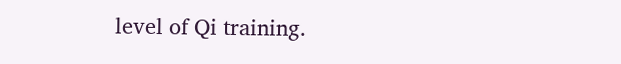level of Qi training.